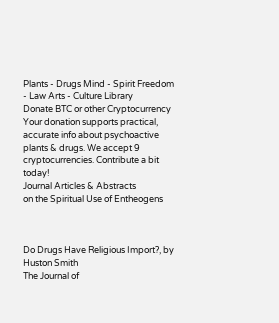Plants - Drugs Mind - Spirit Freedom - Law Arts - Culture Library
Donate BTC or other Cryptocurrency
Your donation supports practical, accurate info about psychoactive
plants & drugs. We accept 9 cryptocurrencies. Contribute a bit today!
Journal Articles & Abstracts
on the Spiritual Use of Entheogens



Do Drugs Have Religious Import?, by Huston Smith
The Journal of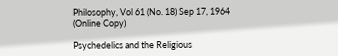Philosophy, Vol 61 (No. 18) Sep 17, 1964
(Online Copy)

Psychedelics and the Religious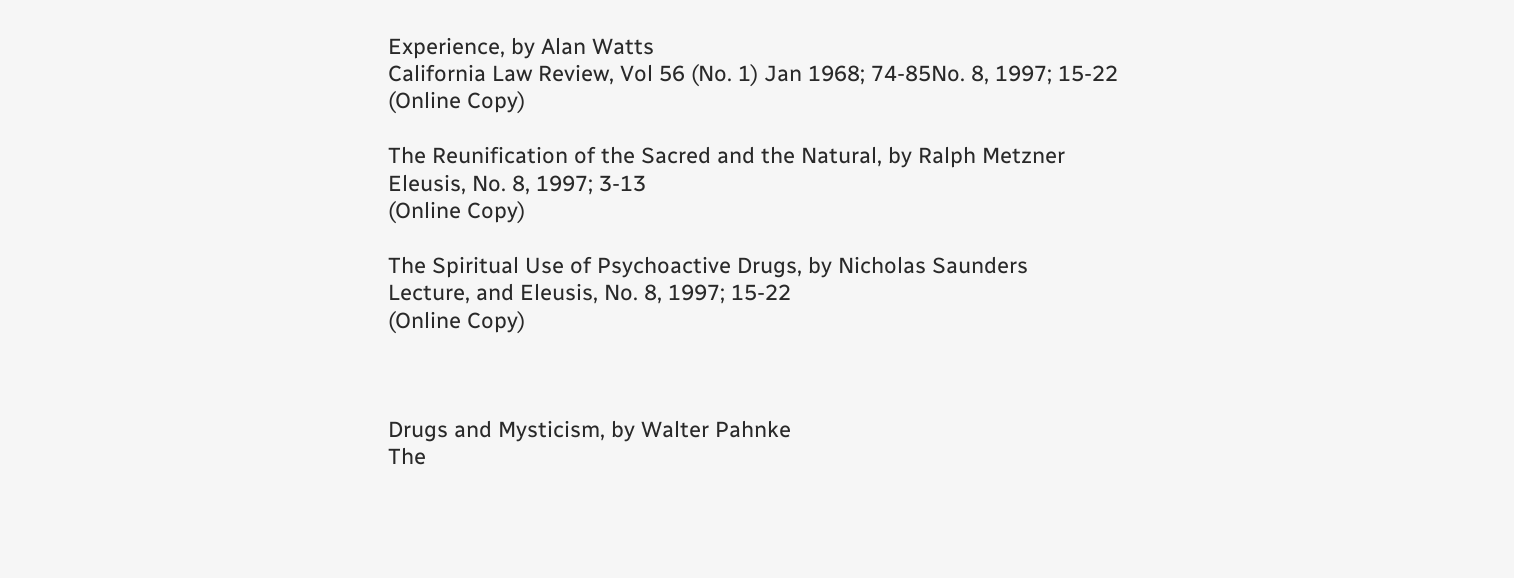Experience, by Alan Watts
California Law Review, Vol 56 (No. 1) Jan 1968; 74-85No. 8, 1997; 15-22
(Online Copy)

The Reunification of the Sacred and the Natural, by Ralph Metzner
Eleusis, No. 8, 1997; 3-13
(Online Copy)

The Spiritual Use of Psychoactive Drugs, by Nicholas Saunders
Lecture, and Eleusis, No. 8, 1997; 15-22
(Online Copy)



Drugs and Mysticism, by Walter Pahnke
The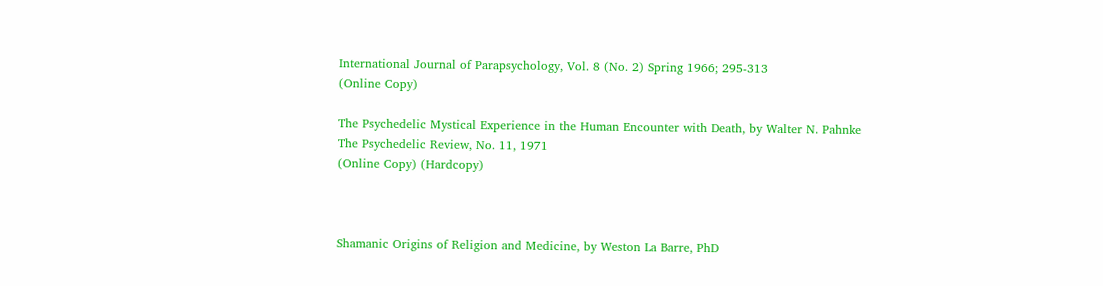International Journal of Parapsychology, Vol. 8 (No. 2) Spring 1966; 295-313
(Online Copy)

The Psychedelic Mystical Experience in the Human Encounter with Death, by Walter N. Pahnke
The Psychedelic Review, No. 11, 1971
(Online Copy) (Hardcopy)



Shamanic Origins of Religion and Medicine, by Weston La Barre, PhD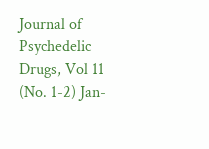Journal of Psychedelic Drugs, Vol 11 (No. 1-2) Jan-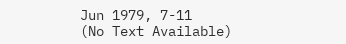Jun 1979, 7-11
(No Text Available)